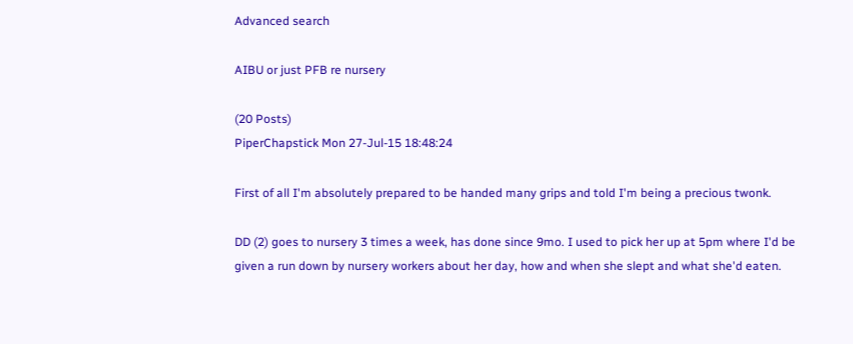Advanced search

AIBU or just PFB re nursery

(20 Posts)
PiperChapstick Mon 27-Jul-15 18:48:24

First of all I'm absolutely prepared to be handed many grips and told I'm being a precious twonk.

DD (2) goes to nursery 3 times a week, has done since 9mo. I used to pick her up at 5pm where I'd be given a run down by nursery workers about her day, how and when she slept and what she'd eaten.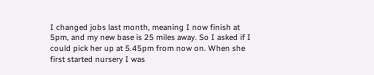I changed jobs last month, meaning I now finish at 5pm, and my new base is 25 miles away. So I asked if I could pick her up at 5.45pm from now on. When she first started nursery I was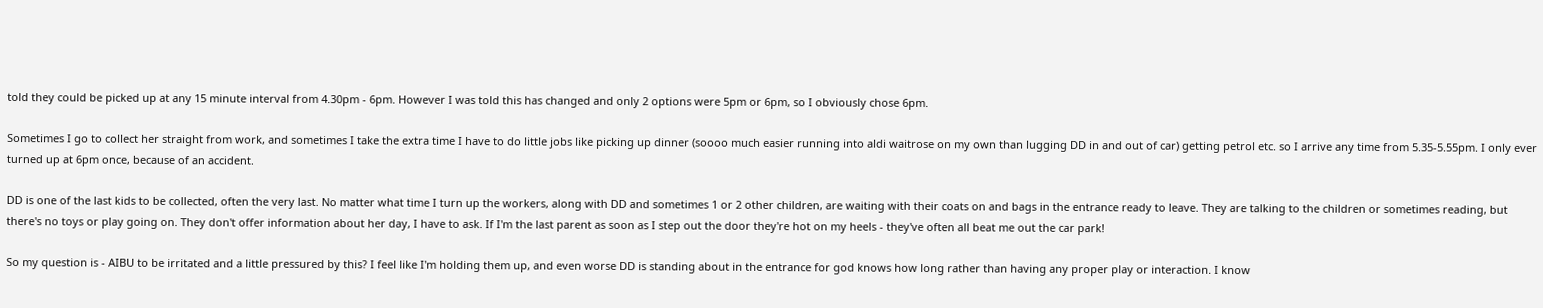told they could be picked up at any 15 minute interval from 4.30pm - 6pm. However I was told this has changed and only 2 options were 5pm or 6pm, so I obviously chose 6pm.

Sometimes I go to collect her straight from work, and sometimes I take the extra time I have to do little jobs like picking up dinner (soooo much easier running into aldi waitrose on my own than lugging DD in and out of car) getting petrol etc. so I arrive any time from 5.35-5.55pm. I only ever turned up at 6pm once, because of an accident.

DD is one of the last kids to be collected, often the very last. No matter what time I turn up the workers, along with DD and sometimes 1 or 2 other children, are waiting with their coats on and bags in the entrance ready to leave. They are talking to the children or sometimes reading, but there's no toys or play going on. They don't offer information about her day, I have to ask. If I'm the last parent as soon as I step out the door they're hot on my heels - they've often all beat me out the car park!

So my question is - AIBU to be irritated and a little pressured by this? I feel like I'm holding them up, and even worse DD is standing about in the entrance for god knows how long rather than having any proper play or interaction. I know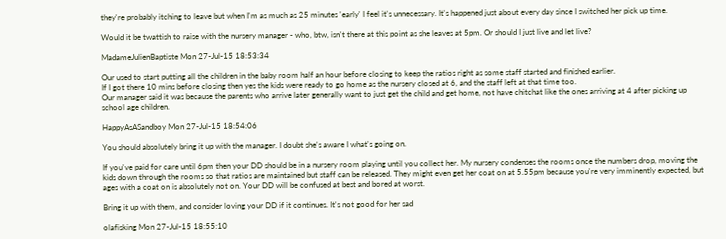they're probably itching to leave but when I'm as much as 25 minutes 'early' I feel it's unnecessary. It's happened just about every day since I switched her pick up time.

Would it be twattish to raise with the nursery manager - who, btw, isn't there at this point as she leaves at 5pm. Or should I just live and let live?

MadameJulienBaptiste Mon 27-Jul-15 18:53:34

Our used to start putting all the children in the baby room half an hour before closing to keep the ratios right as some staff started and finished earlier.
If I got there 10 mins before closing then yes the kids were ready to go home as the nursery closed at 6, and the staff left at that time too.
Our manager said it was because the parents who arrive later generally want to just get the child and get home, not have chitchat like the ones arriving at 4 after picking up school age children.

HappyAsASandboy Mon 27-Jul-15 18:54:06

You should absolutely bring it up with the manager. I doubt she's aware I what's going on.

If you've paid for care until 6pm then your DD should be in a nursery room playing until you collect her. My nursery condenses the rooms once the numbers drop, moving the kids down through the rooms so that ratios are maintained but staff can be released. They might even get her coat on at 5.55pm because you're very imminently expected, but ages with a coat on is absolutely not on. Your DD will be confused at best and bored at worst.

Bring it up with them, and consider loving your DD if it continues. It's not good for her sad

olafisking Mon 27-Jul-15 18:55:10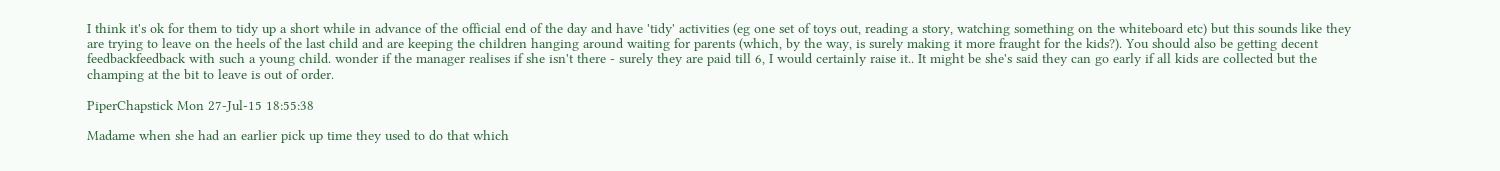I think it's ok for them to tidy up a short while in advance of the official end of the day and have 'tidy' activities (eg one set of toys out, reading a story, watching something on the whiteboard etc) but this sounds like they are trying to leave on the heels of the last child and are keeping the children hanging around waiting for parents (which, by the way, is surely making it more fraught for the kids?). You should also be getting decent feedbackfeedback with such a young child. wonder if the manager realises if she isn't there - surely they are paid till 6, I would certainly raise it.. It might be she's said they can go early if all kids are collected but the champing at the bit to leave is out of order.

PiperChapstick Mon 27-Jul-15 18:55:38

Madame when she had an earlier pick up time they used to do that which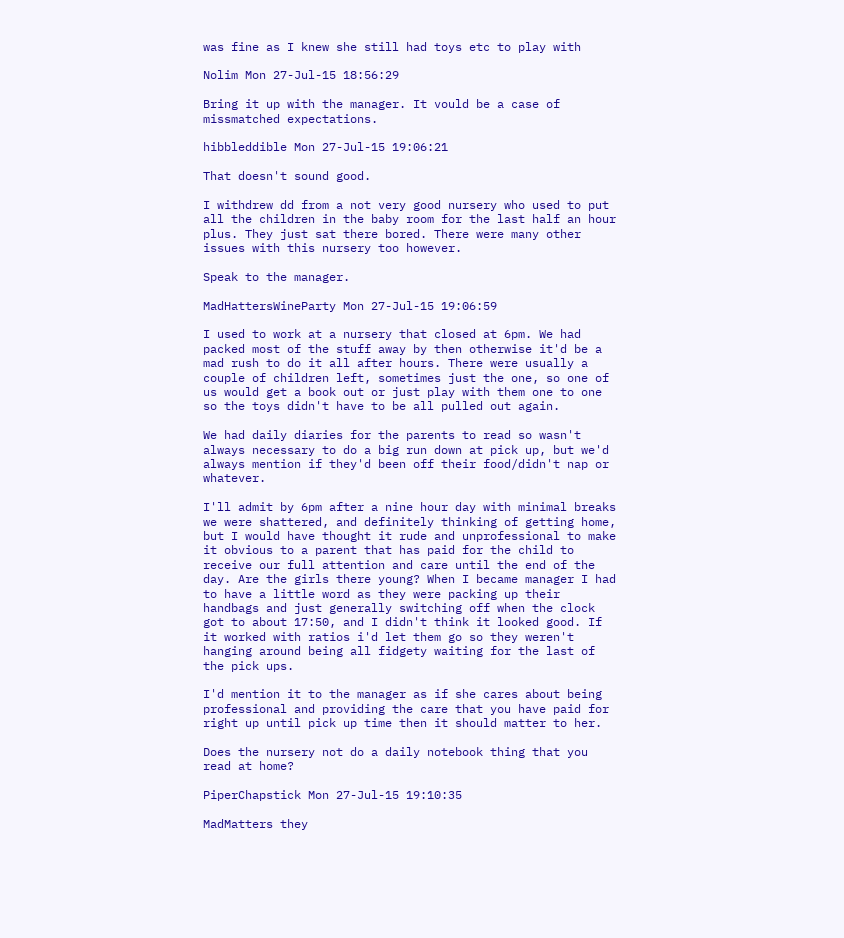was fine as I knew she still had toys etc to play with

Nolim Mon 27-Jul-15 18:56:29

Bring it up with the manager. It vould be a case of missmatched expectations.

hibbleddible Mon 27-Jul-15 19:06:21

That doesn't sound good.

I withdrew dd from a not very good nursery who used to put all the children in the baby room for the last half an hour plus. They just sat there bored. There were many other issues with this nursery too however.

Speak to the manager.

MadHattersWineParty Mon 27-Jul-15 19:06:59

I used to work at a nursery that closed at 6pm. We had packed most of the stuff away by then otherwise it'd be a mad rush to do it all after hours. There were usually a couple of children left, sometimes just the one, so one of us would get a book out or just play with them one to one so the toys didn't have to be all pulled out again.

We had daily diaries for the parents to read so wasn't always necessary to do a big run down at pick up, but we'd always mention if they'd been off their food/didn't nap or whatever.

I'll admit by 6pm after a nine hour day with minimal breaks we were shattered, and definitely thinking of getting home, but I would have thought it rude and unprofessional to make it obvious to a parent that has paid for the child to receive our full attention and care until the end of the day. Are the girls there young? When I became manager I had to have a little word as they were packing up their handbags and just generally switching off when the clock got to about 17:50, and I didn't think it looked good. If it worked with ratios i'd let them go so they weren't hanging around being all fidgety waiting for the last of the pick ups.

I'd mention it to the manager as if she cares about being professional and providing the care that you have paid for right up until pick up time then it should matter to her.

Does the nursery not do a daily notebook thing that you read at home?

PiperChapstick Mon 27-Jul-15 19:10:35

MadMatters they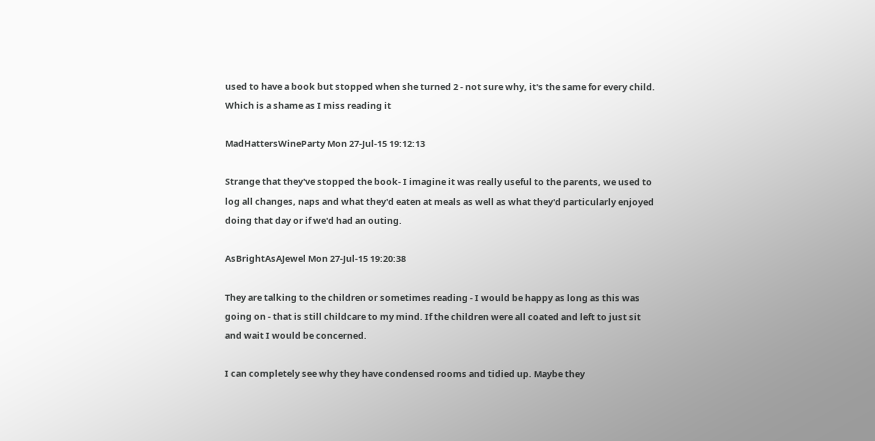used to have a book but stopped when she turned 2 - not sure why, it's the same for every child. Which is a shame as I miss reading it

MadHattersWineParty Mon 27-Jul-15 19:12:13

Strange that they've stopped the book- I imagine it was really useful to the parents, we used to log all changes, naps and what they'd eaten at meals as well as what they'd particularly enjoyed doing that day or if we'd had an outing.

AsBrightAsAJewel Mon 27-Jul-15 19:20:38

They are talking to the children or sometimes reading - I would be happy as long as this was going on - that is still childcare to my mind. If the children were all coated and left to just sit and wait I would be concerned.

I can completely see why they have condensed rooms and tidied up. Maybe they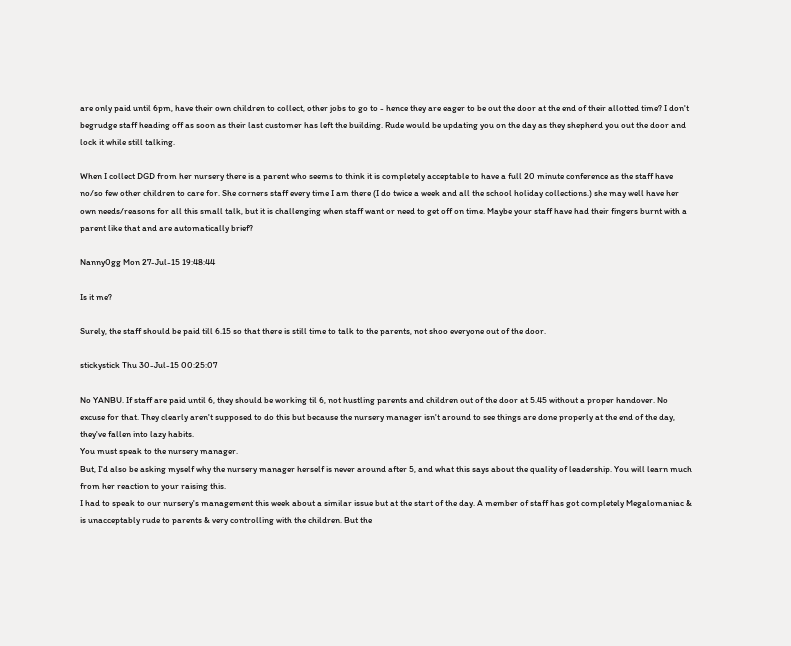are only paid until 6pm, have their own children to collect, other jobs to go to - hence they are eager to be out the door at the end of their allotted time? I don't begrudge staff heading off as soon as their last customer has left the building. Rude would be updating you on the day as they shepherd you out the door and lock it while still talking.

When I collect DGD from her nursery there is a parent who seems to think it is completely acceptable to have a full 20 minute conference as the staff have no/so few other children to care for. She corners staff every time I am there (I do twice a week and all the school holiday collections.) she may well have her own needs/reasons for all this small talk, but it is challenging when staff want or need to get off on time. Maybe your staff have had their fingers burnt with a parent like that and are automatically brief?

Nanny0gg Mon 27-Jul-15 19:48:44

Is it me?

Surely, the staff should be paid till 6.15 so that there is still time to talk to the parents, not shoo everyone out of the door.

stickystick Thu 30-Jul-15 00:25:07

No YANBU. If staff are paid until 6, they should be working til 6, not hustling parents and children out of the door at 5.45 without a proper handover. No excuse for that. They clearly aren't supposed to do this but because the nursery manager isn't around to see things are done properly at the end of the day, they've fallen into lazy habits.
You must speak to the nursery manager.
But, I'd also be asking myself why the nursery manager herself is never around after 5, and what this says about the quality of leadership. You will learn much from her reaction to your raising this.
I had to speak to our nursery's management this week about a similar issue but at the start of the day. A member of staff has got completely Megalomaniac & is unacceptably rude to parents & very controlling with the children. But the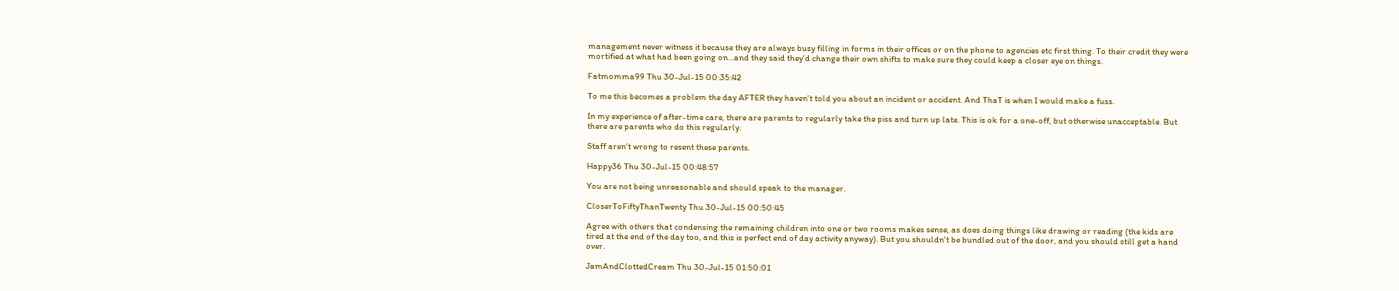management never witness it because they are always busy filling in forms in their offices or on the phone to agencies etc first thing. To their credit they were mortified at what had been going on...and they said they'd change their own shifts to make sure they could keep a closer eye on things.

Fatmomma99 Thu 30-Jul-15 00:35:42

To me this becomes a problem the day AFTER they haven't told you about an incident or accident. And ThaT is when I would make a fuss.

In my experience of after-time care, there are parents to regularly take the piss and turn up late. This is ok for a one-off, but otherwise unacceptable. But there are parents who do this regularly.

Staff aren't wrong to resent these parents.

Happy36 Thu 30-Jul-15 00:48:57

You are not being unreasonable and should speak to the manager.

CloserToFiftyThanTwenty Thu 30-Jul-15 00:50:45

Agree with others that condensing the remaining children into one or two rooms makes sense, as does doing things like drawing or reading (the kids are tired at the end of the day too, and this is perfect end of day activity anyway). But you shouldn't be bundled out of the door, and you should still get a hand over.

JamAndClottedCream Thu 30-Jul-15 01:50:01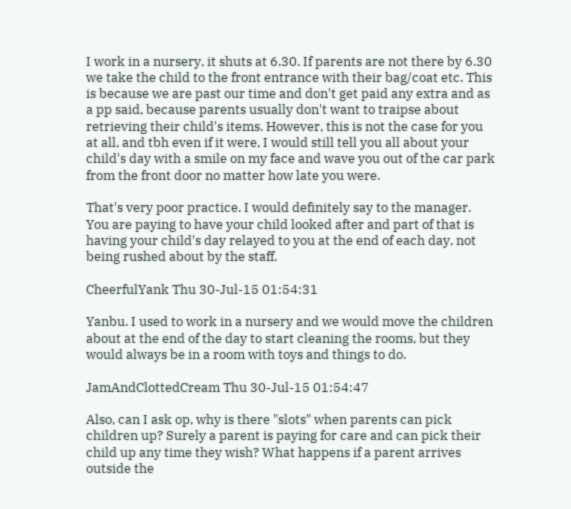I work in a nursery, it shuts at 6.30. If parents are not there by 6.30 we take the child to the front entrance with their bag/coat etc. This is because we are past our time and don't get paid any extra and as a pp said, because parents usually don't want to traipse about retrieving their child's items. However, this is not the case for you at all, and tbh even if it were, I would still tell you all about your child's day with a smile on my face and wave you out of the car park from the front door no matter how late you were.

That's very poor practice. I would definitely say to the manager. You are paying to have your child looked after and part of that is having your child's day relayed to you at the end of each day, not being rushed about by the staff.

CheerfulYank Thu 30-Jul-15 01:54:31

Yanbu. I used to work in a nursery and we would move the children about at the end of the day to start cleaning the rooms, but they would always be in a room with toys and things to do.

JamAndClottedCream Thu 30-Jul-15 01:54:47

Also, can I ask op, why is there "slots" when parents can pick children up? Surely a parent is paying for care and can pick their child up any time they wish? What happens if a parent arrives outside the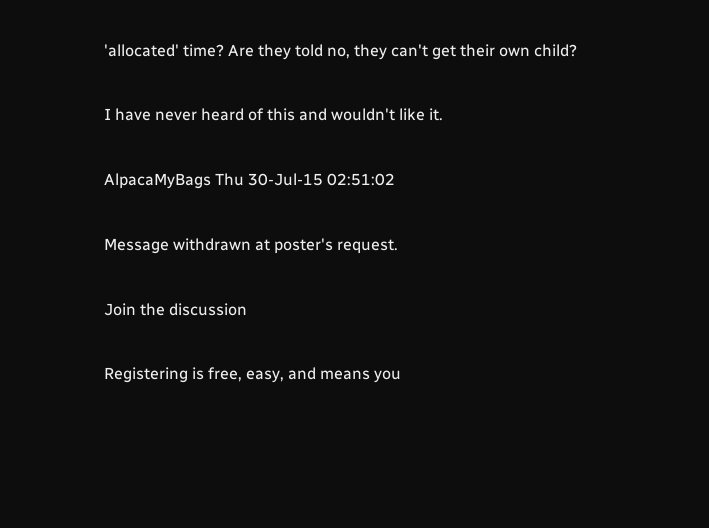'allocated' time? Are they told no, they can't get their own child?

I have never heard of this and wouldn't like it.

AlpacaMyBags Thu 30-Jul-15 02:51:02

Message withdrawn at poster's request.

Join the discussion

Registering is free, easy, and means you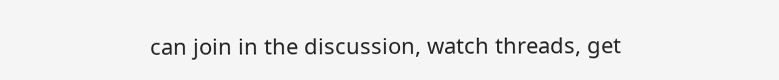can join in the discussion, watch threads, get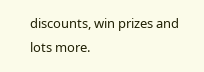discounts, win prizes and lots more.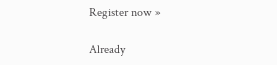Register now »

Already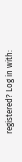registered? Log in with: